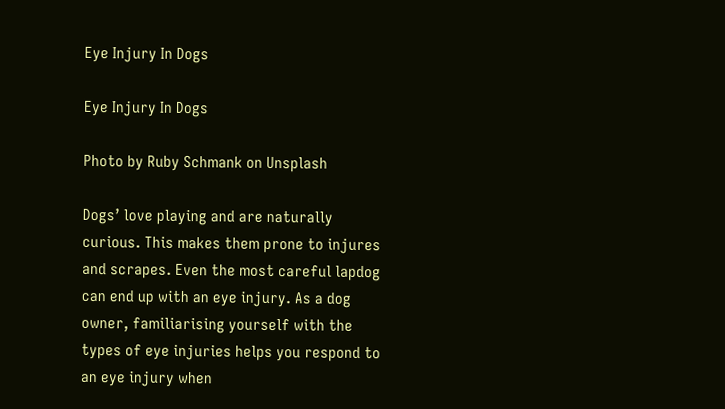Eye Injury In Dogs

Eye Injury In Dogs

Photo by Ruby Schmank on Unsplash

Dogs’ love playing and are naturally curious. This makes them prone to injures and scrapes. Even the most careful lapdog can end up with an eye injury. As a dog owner, familiarising yourself with the types of eye injuries helps you respond to an eye injury when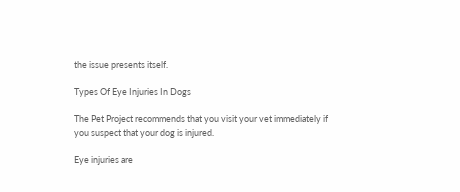the issue presents itself.

Types Of Eye Injuries In Dogs

The Pet Project recommends that you visit your vet immediately if you suspect that your dog is injured.

Eye injuries are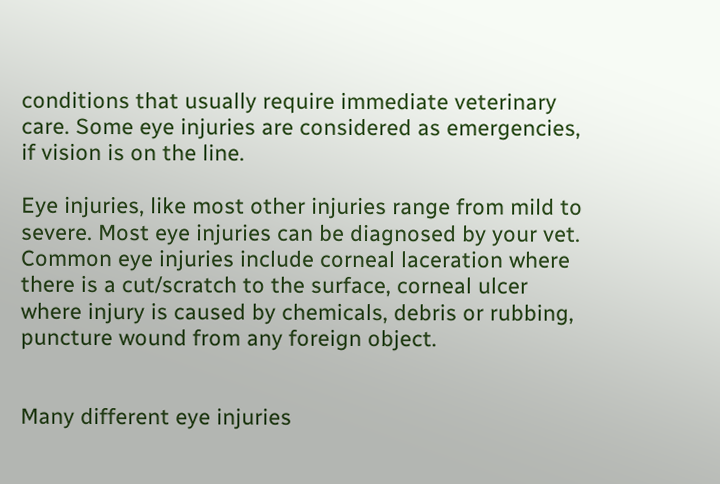conditions that usually require immediate veterinary care. Some eye injuries are considered as emergencies, if vision is on the line.

Eye injuries, like most other injuries range from mild to severe. Most eye injuries can be diagnosed by your vet. Common eye injuries include corneal laceration where there is a cut/scratch to the surface, corneal ulcer where injury is caused by chemicals, debris or rubbing, puncture wound from any foreign object.


Many different eye injuries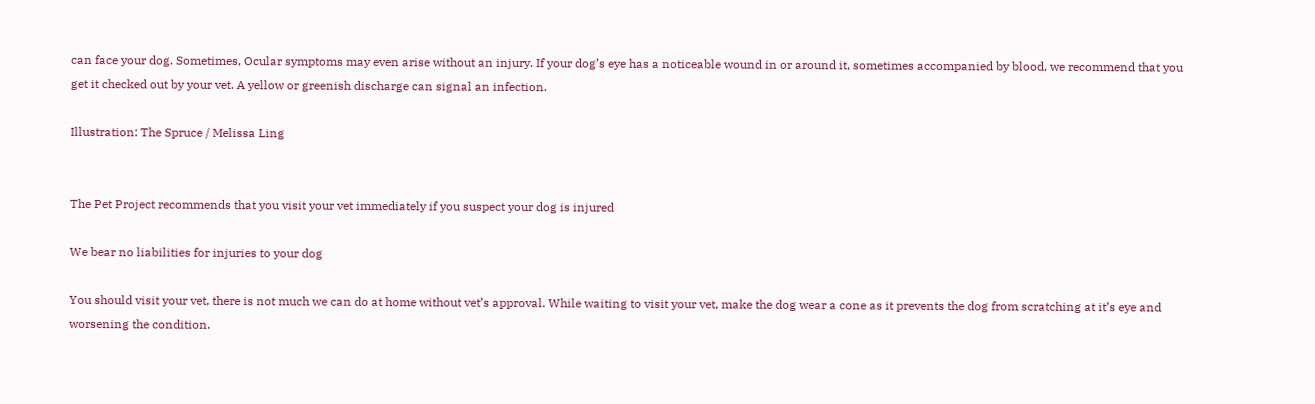can face your dog. Sometimes, Ocular symptoms may even arise without an injury. If your dog’s eye has a noticeable wound in or around it, sometimes accompanied by blood, we recommend that you get it checked out by your vet. A yellow or greenish discharge can signal an infection.

Illustration: The Spruce / Melissa Ling


The Pet Project recommends that you visit your vet immediately if you suspect your dog is injured

We bear no liabilities for injuries to your dog

You should visit your vet, there is not much we can do at home without vet’s approval. While waiting to visit your vet, make the dog wear a cone as it prevents the dog from scratching at it’s eye and worsening the condition.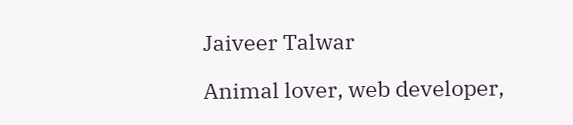Jaiveer Talwar

Animal lover, web developer,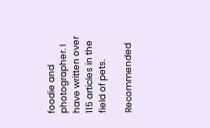foodie and photographer. I have written over 115 articles in the field of pets.

Recommended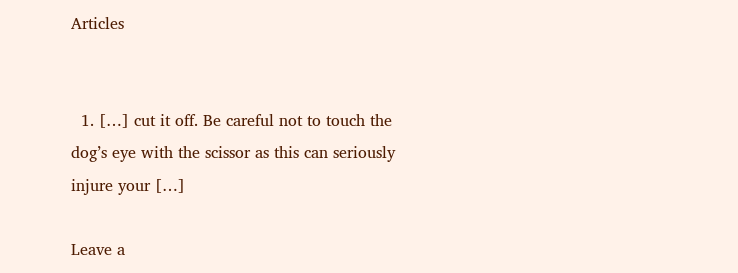Articles


  1. […] cut it off. Be careful not to touch the dog’s eye with the scissor as this can seriously injure your […]

Leave a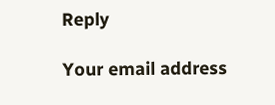Reply

Your email address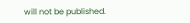will not be published.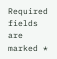Required fields are marked *